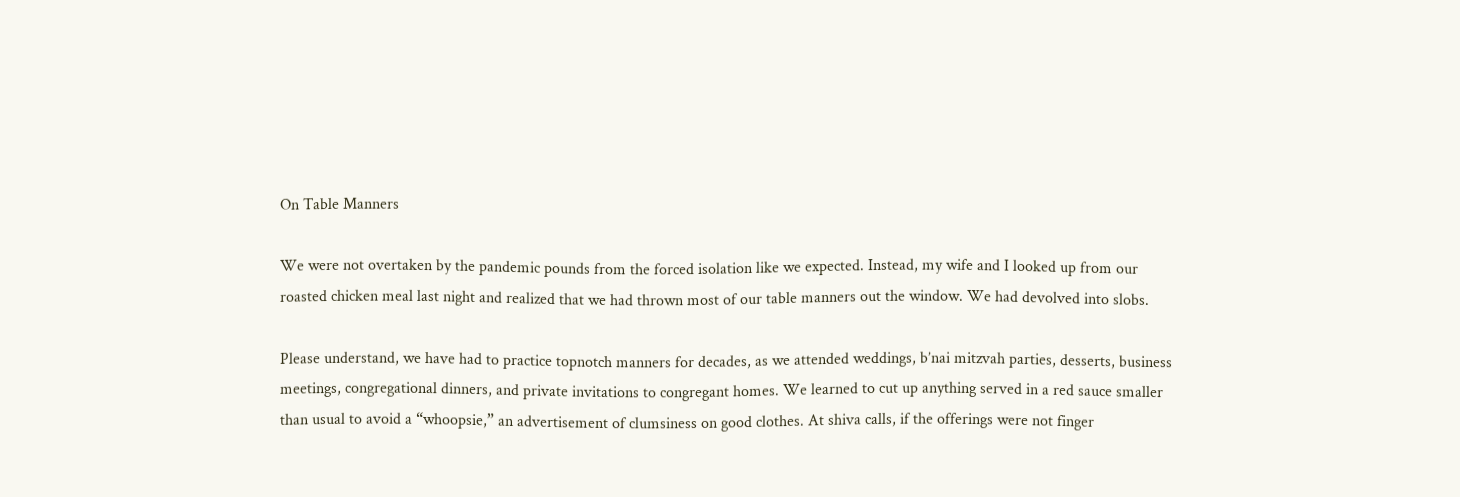On Table Manners

We were not overtaken by the pandemic pounds from the forced isolation like we expected. Instead, my wife and I looked up from our roasted chicken meal last night and realized that we had thrown most of our table manners out the window. We had devolved into slobs.

Please understand, we have had to practice topnotch manners for decades, as we attended weddings, b’nai mitzvah parties, desserts, business meetings, congregational dinners, and private invitations to congregant homes. We learned to cut up anything served in a red sauce smaller than usual to avoid a “whoopsie,” an advertisement of clumsiness on good clothes. At shiva calls, if the offerings were not finger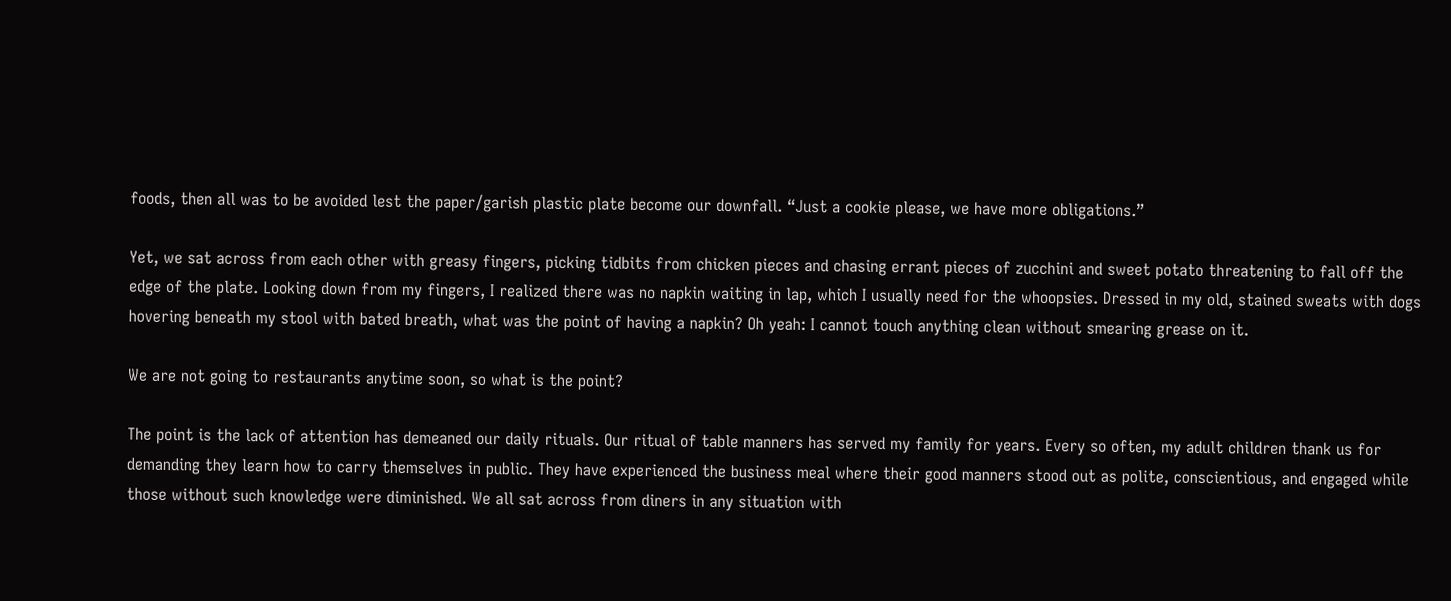foods, then all was to be avoided lest the paper/garish plastic plate become our downfall. “Just a cookie please, we have more obligations.”

Yet, we sat across from each other with greasy fingers, picking tidbits from chicken pieces and chasing errant pieces of zucchini and sweet potato threatening to fall off the edge of the plate. Looking down from my fingers, I realized there was no napkin waiting in lap, which I usually need for the whoopsies. Dressed in my old, stained sweats with dogs hovering beneath my stool with bated breath, what was the point of having a napkin? Oh yeah: I cannot touch anything clean without smearing grease on it.

We are not going to restaurants anytime soon, so what is the point?

The point is the lack of attention has demeaned our daily rituals. Our ritual of table manners has served my family for years. Every so often, my adult children thank us for demanding they learn how to carry themselves in public. They have experienced the business meal where their good manners stood out as polite, conscientious, and engaged while those without such knowledge were diminished. We all sat across from diners in any situation with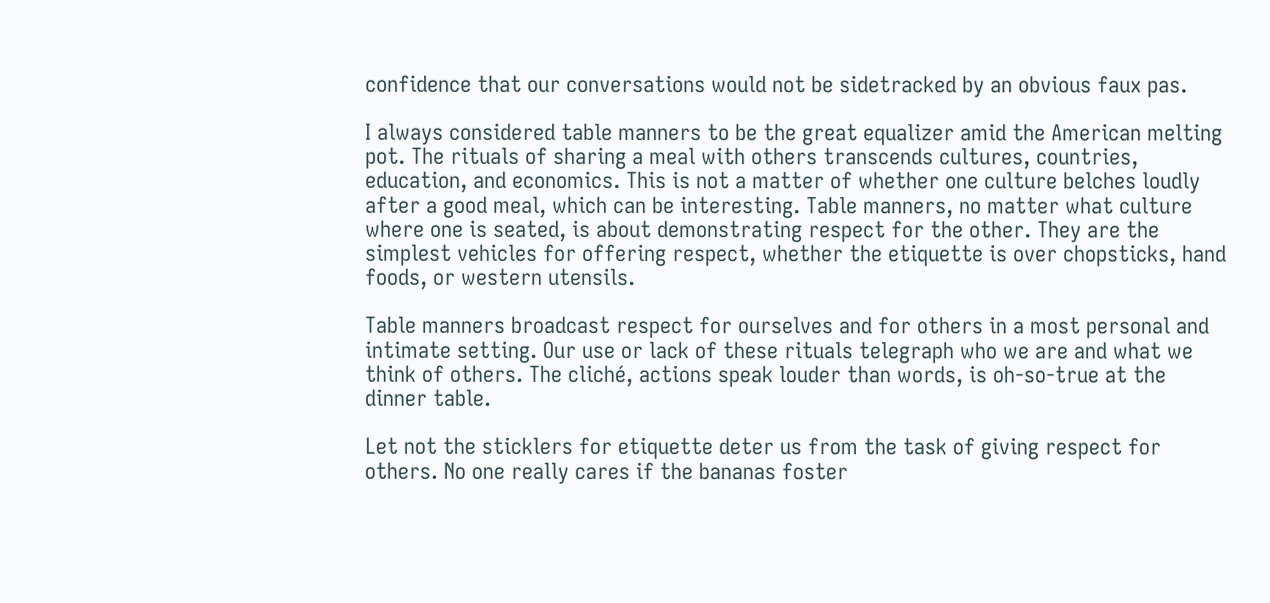confidence that our conversations would not be sidetracked by an obvious faux pas.

I always considered table manners to be the great equalizer amid the American melting pot. The rituals of sharing a meal with others transcends cultures, countries, education, and economics. This is not a matter of whether one culture belches loudly after a good meal, which can be interesting. Table manners, no matter what culture where one is seated, is about demonstrating respect for the other. They are the simplest vehicles for offering respect, whether the etiquette is over chopsticks, hand foods, or western utensils.

Table manners broadcast respect for ourselves and for others in a most personal and intimate setting. Our use or lack of these rituals telegraph who we are and what we think of others. The cliché, actions speak louder than words, is oh-so-true at the dinner table.

Let not the sticklers for etiquette deter us from the task of giving respect for others. No one really cares if the bananas foster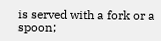is served with a fork or a spoon;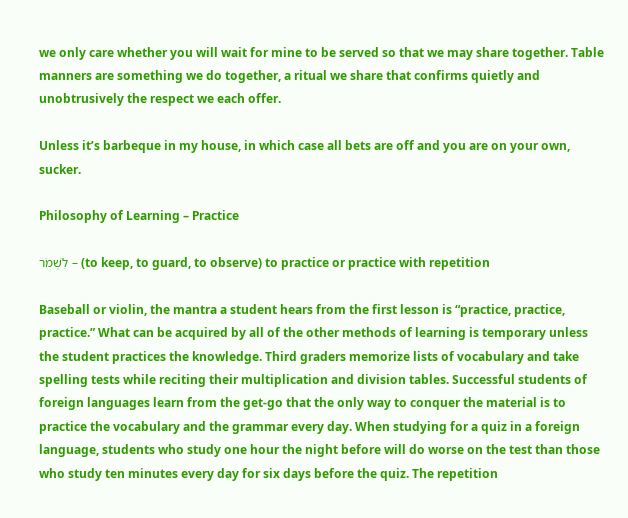we only care whether you will wait for mine to be served so that we may share together. Table manners are something we do together, a ritual we share that confirms quietly and unobtrusively the respect we each offer.

Unless it’s barbeque in my house, in which case all bets are off and you are on your own, sucker.

Philosophy of Learning – Practice

לִשְׁמֹר – (to keep, to guard, to observe) to practice or practice with repetition

Baseball or violin, the mantra a student hears from the first lesson is “practice, practice, practice.” What can be acquired by all of the other methods of learning is temporary unless the student practices the knowledge. Third graders memorize lists of vocabulary and take spelling tests while reciting their multiplication and division tables. Successful students of foreign languages learn from the get-go that the only way to conquer the material is to practice the vocabulary and the grammar every day. When studying for a quiz in a foreign language, students who study one hour the night before will do worse on the test than those who study ten minutes every day for six days before the quiz. The repetition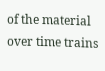of the material over time trains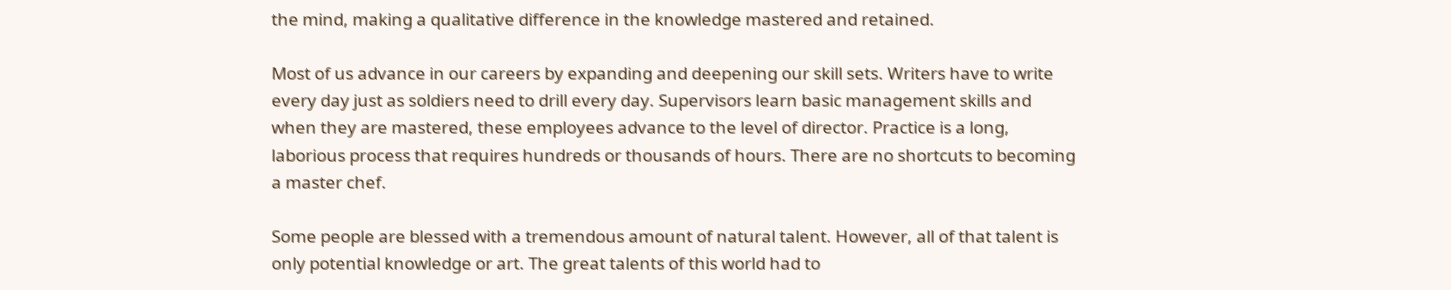the mind, making a qualitative difference in the knowledge mastered and retained.

Most of us advance in our careers by expanding and deepening our skill sets. Writers have to write every day just as soldiers need to drill every day. Supervisors learn basic management skills and when they are mastered, these employees advance to the level of director. Practice is a long, laborious process that requires hundreds or thousands of hours. There are no shortcuts to becoming a master chef.

Some people are blessed with a tremendous amount of natural talent. However, all of that talent is only potential knowledge or art. The great talents of this world had to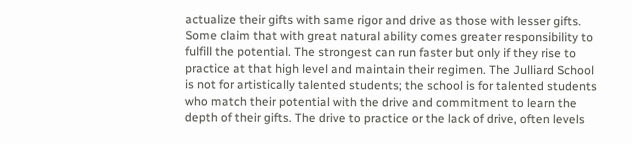actualize their gifts with same rigor and drive as those with lesser gifts. Some claim that with great natural ability comes greater responsibility to fulfill the potential. The strongest can run faster but only if they rise to practice at that high level and maintain their regimen. The Julliard School is not for artistically talented students; the school is for talented students who match their potential with the drive and commitment to learn the depth of their gifts. The drive to practice or the lack of drive, often levels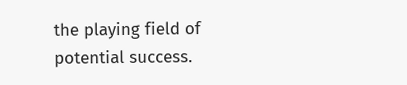the playing field of potential success.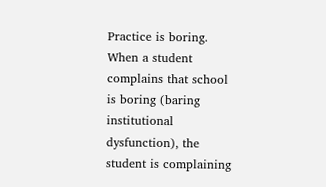Practice is boring. When a student complains that school is boring (baring institutional dysfunction), the student is complaining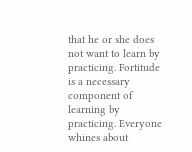that he or she does not want to learn by practicing. Fortitude is a necessary component of learning by practicing. Everyone whines about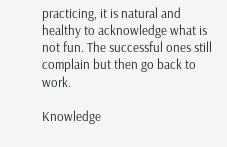practicing, it is natural and healthy to acknowledge what is not fun. The successful ones still complain but then go back to work.

Knowledge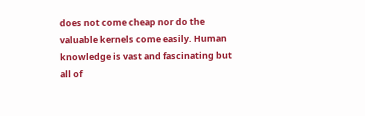does not come cheap nor do the valuable kernels come easily. Human knowledge is vast and fascinating but all of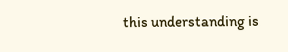this understanding is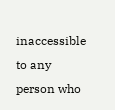inaccessible to any person who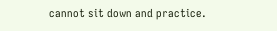cannot sit down and practice.